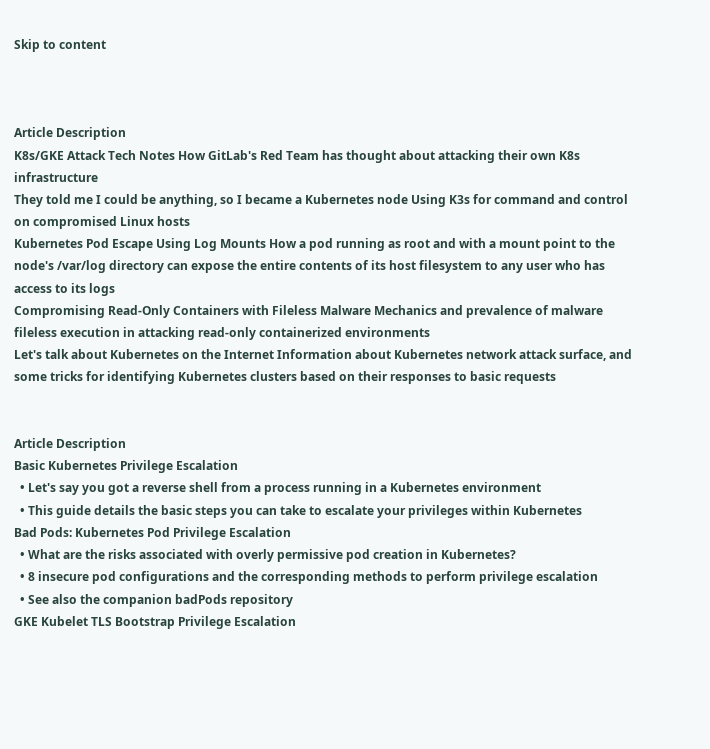Skip to content



Article Description
K8s/GKE Attack Tech Notes How GitLab's Red Team has thought about attacking their own K8s infrastructure
They told me I could be anything, so I became a Kubernetes node Using K3s for command and control on compromised Linux hosts
Kubernetes Pod Escape Using Log Mounts How a pod running as root and with a mount point to the node's /var/log directory can expose the entire contents of its host filesystem to any user who has access to its logs
Compromising Read-Only Containers with Fileless Malware Mechanics and prevalence of malware fileless execution in attacking read-only containerized environments
Let's talk about Kubernetes on the Internet Information about Kubernetes network attack surface, and some tricks for identifying Kubernetes clusters based on their responses to basic requests


Article Description
Basic Kubernetes Privilege Escalation
  • Let's say you got a reverse shell from a process running in a Kubernetes environment
  • This guide details the basic steps you can take to escalate your privileges within Kubernetes
Bad Pods: Kubernetes Pod Privilege Escalation
  • What are the risks associated with overly permissive pod creation in Kubernetes?
  • 8 insecure pod configurations and the corresponding methods to perform privilege escalation
  • See also the companion badPods repository
GKE Kubelet TLS Bootstrap Privilege Escalation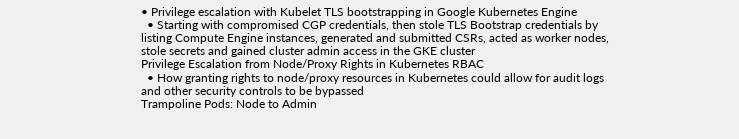• Privilege escalation with Kubelet TLS bootstrapping in Google Kubernetes Engine
  • Starting with compromised CGP credentials, then stole TLS Bootstrap credentials by listing Compute Engine instances, generated and submitted CSRs, acted as worker nodes, stole secrets and gained cluster admin access in the GKE cluster
Privilege Escalation from Node/Proxy Rights in Kubernetes RBAC
  • How granting rights to node/proxy resources in Kubernetes could allow for audit logs and other security controls to be bypassed
Trampoline Pods: Node to Admin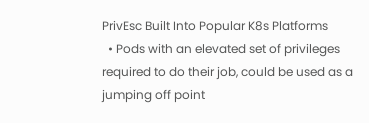PrivEsc Built Into Popular K8s Platforms
  • Pods with an elevated set of privileges required to do their job, could be used as a jumping off point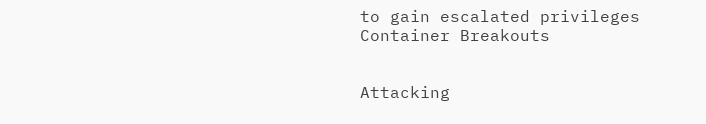to gain escalated privileges
Container Breakouts


Attacking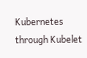Kubernetes through Kubelet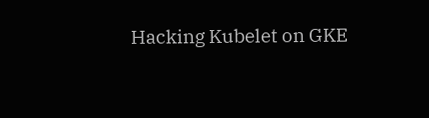Hacking Kubelet on GKE